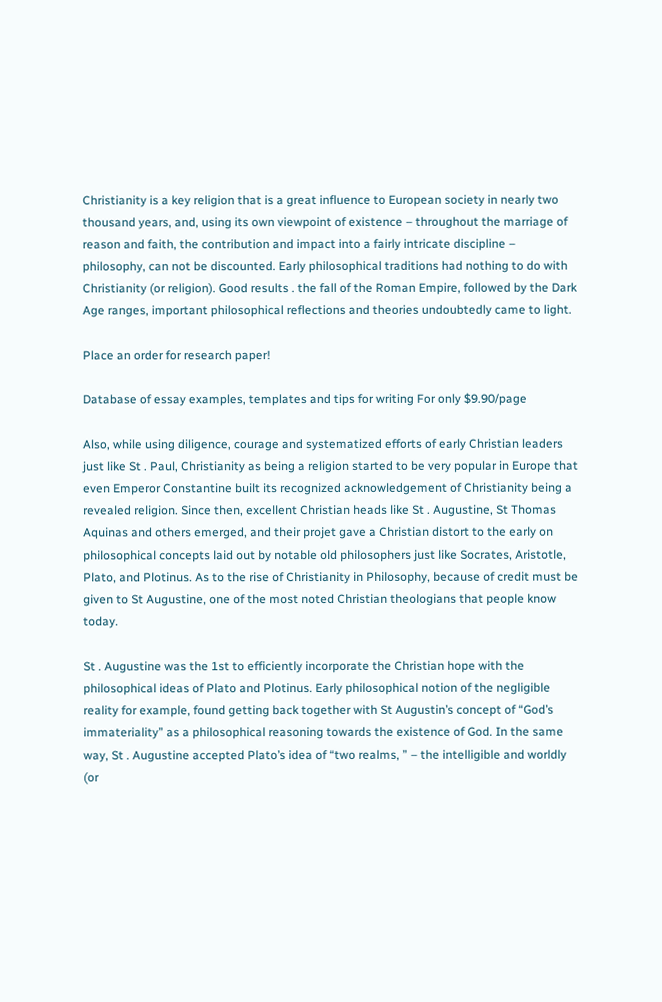Christianity is a key religion that is a great influence to European society in nearly two thousand years, and, using its own viewpoint of existence – throughout the marriage of reason and faith, the contribution and impact into a fairly intricate discipline – philosophy, can not be discounted. Early philosophical traditions had nothing to do with Christianity (or religion). Good results . the fall of the Roman Empire, followed by the Dark Age ranges, important philosophical reflections and theories undoubtedly came to light.

Place an order for research paper!

Database of essay examples, templates and tips for writing For only $9.90/page

Also, while using diligence, courage and systematized efforts of early Christian leaders just like St . Paul, Christianity as being a religion started to be very popular in Europe that even Emperor Constantine built its recognized acknowledgement of Christianity being a revealed religion. Since then, excellent Christian heads like St . Augustine, St Thomas Aquinas and others emerged, and their projet gave a Christian distort to the early on philosophical concepts laid out by notable old philosophers just like Socrates, Aristotle, Plato, and Plotinus. As to the rise of Christianity in Philosophy, because of credit must be given to St Augustine, one of the most noted Christian theologians that people know today.

St . Augustine was the 1st to efficiently incorporate the Christian hope with the philosophical ideas of Plato and Plotinus. Early philosophical notion of the negligible reality for example, found getting back together with St Augustin’s concept of “God’s immateriality” as a philosophical reasoning towards the existence of God. In the same way, St . Augustine accepted Plato’s idea of “two realms, ” – the intelligible and worldly (or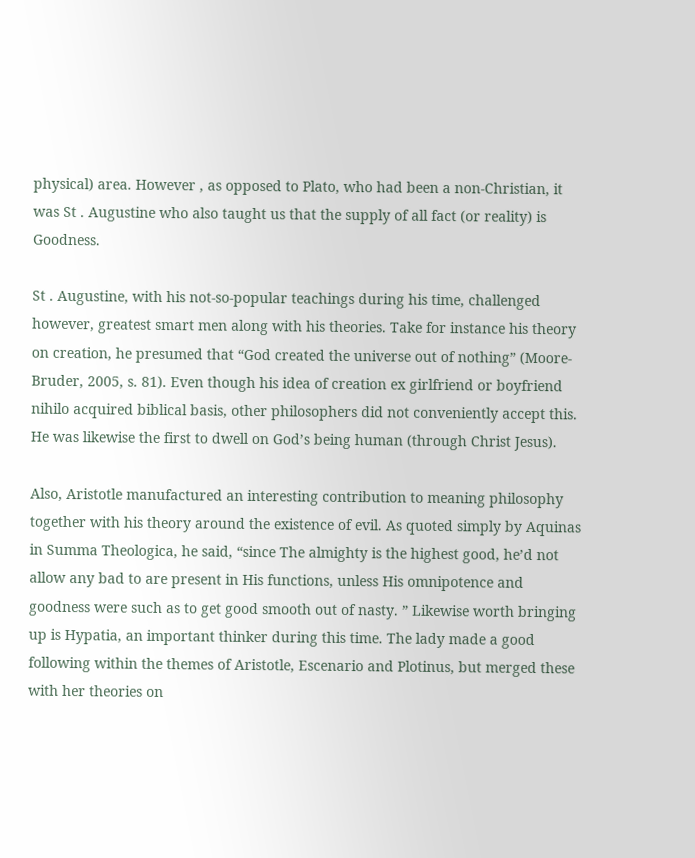physical) area. However , as opposed to Plato, who had been a non-Christian, it was St . Augustine who also taught us that the supply of all fact (or reality) is Goodness.

St . Augustine, with his not-so-popular teachings during his time, challenged however, greatest smart men along with his theories. Take for instance his theory on creation, he presumed that “God created the universe out of nothing” (Moore-Bruder, 2005, s. 81). Even though his idea of creation ex girlfriend or boyfriend nihilo acquired biblical basis, other philosophers did not conveniently accept this. He was likewise the first to dwell on God’s being human (through Christ Jesus).

Also, Aristotle manufactured an interesting contribution to meaning philosophy together with his theory around the existence of evil. As quoted simply by Aquinas in Summa Theologica, he said, “since The almighty is the highest good, he’d not allow any bad to are present in His functions, unless His omnipotence and goodness were such as to get good smooth out of nasty. ” Likewise worth bringing up is Hypatia, an important thinker during this time. The lady made a good following within the themes of Aristotle, Escenario and Plotinus, but merged these with her theories on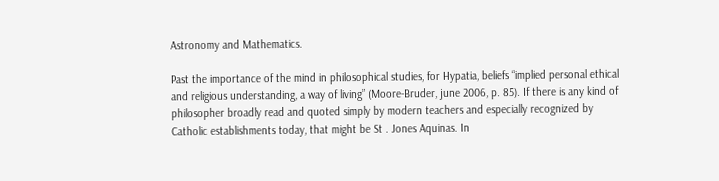Astronomy and Mathematics.

Past the importance of the mind in philosophical studies, for Hypatia, beliefs “implied personal ethical and religious understanding, a way of living” (Moore-Bruder, june 2006, p. 85). If there is any kind of philosopher broadly read and quoted simply by modern teachers and especially recognized by Catholic establishments today, that might be St . Jones Aquinas. In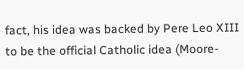fact, his idea was backed by Pere Leo XIII to be the official Catholic idea (Moore-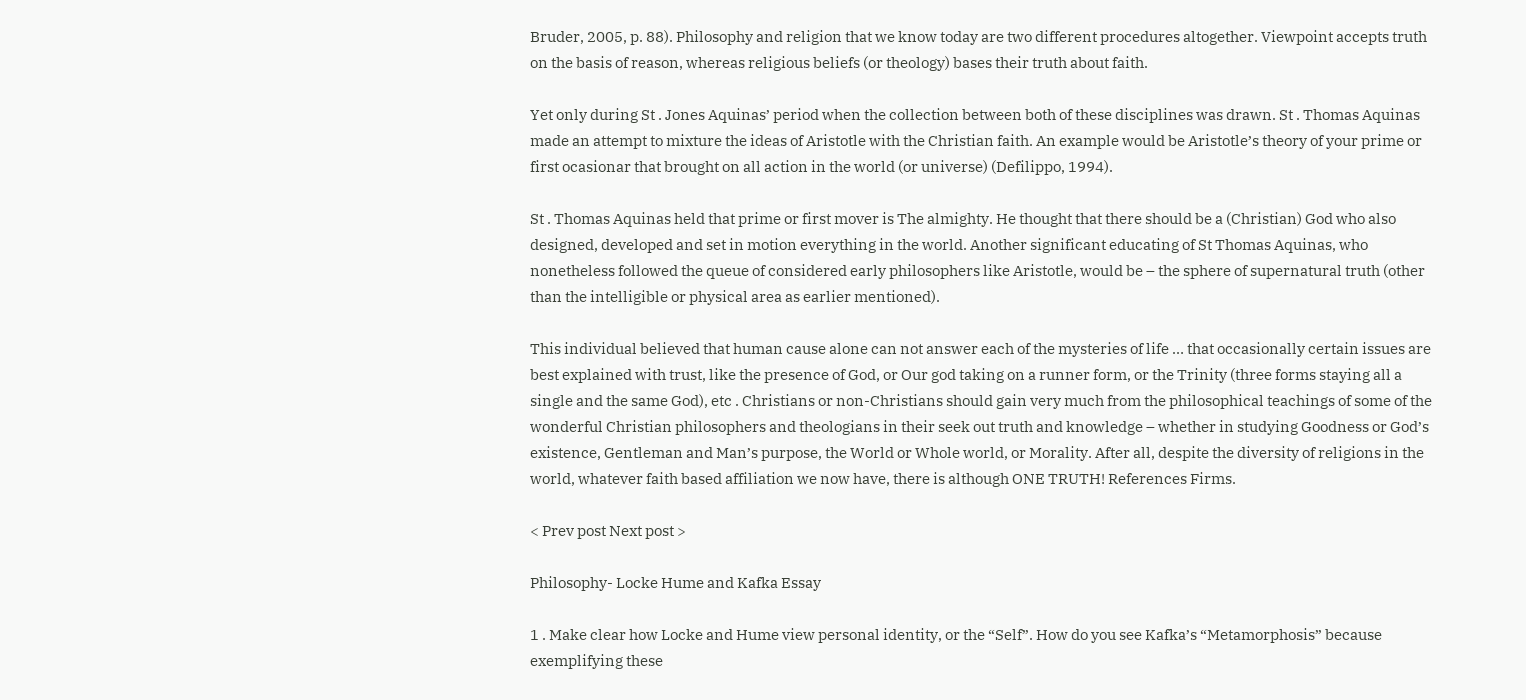Bruder, 2005, p. 88). Philosophy and religion that we know today are two different procedures altogether. Viewpoint accepts truth on the basis of reason, whereas religious beliefs (or theology) bases their truth about faith.

Yet only during St . Jones Aquinas’ period when the collection between both of these disciplines was drawn. St . Thomas Aquinas made an attempt to mixture the ideas of Aristotle with the Christian faith. An example would be Aristotle’s theory of your prime or first ocasionar that brought on all action in the world (or universe) (Defilippo, 1994).

St . Thomas Aquinas held that prime or first mover is The almighty. He thought that there should be a (Christian) God who also designed, developed and set in motion everything in the world. Another significant educating of St Thomas Aquinas, who nonetheless followed the queue of considered early philosophers like Aristotle, would be – the sphere of supernatural truth (other than the intelligible or physical area as earlier mentioned).

This individual believed that human cause alone can not answer each of the mysteries of life … that occasionally certain issues are best explained with trust, like the presence of God, or Our god taking on a runner form, or the Trinity (three forms staying all a single and the same God), etc . Christians or non-Christians should gain very much from the philosophical teachings of some of the wonderful Christian philosophers and theologians in their seek out truth and knowledge – whether in studying Goodness or God’s existence, Gentleman and Man’s purpose, the World or Whole world, or Morality. After all, despite the diversity of religions in the world, whatever faith based affiliation we now have, there is although ONE TRUTH! References Firms.

< Prev post Next post >

Philosophy- Locke Hume and Kafka Essay

1 . Make clear how Locke and Hume view personal identity, or the “Self”. How do you see Kafka’s “Metamorphosis” because exemplifying these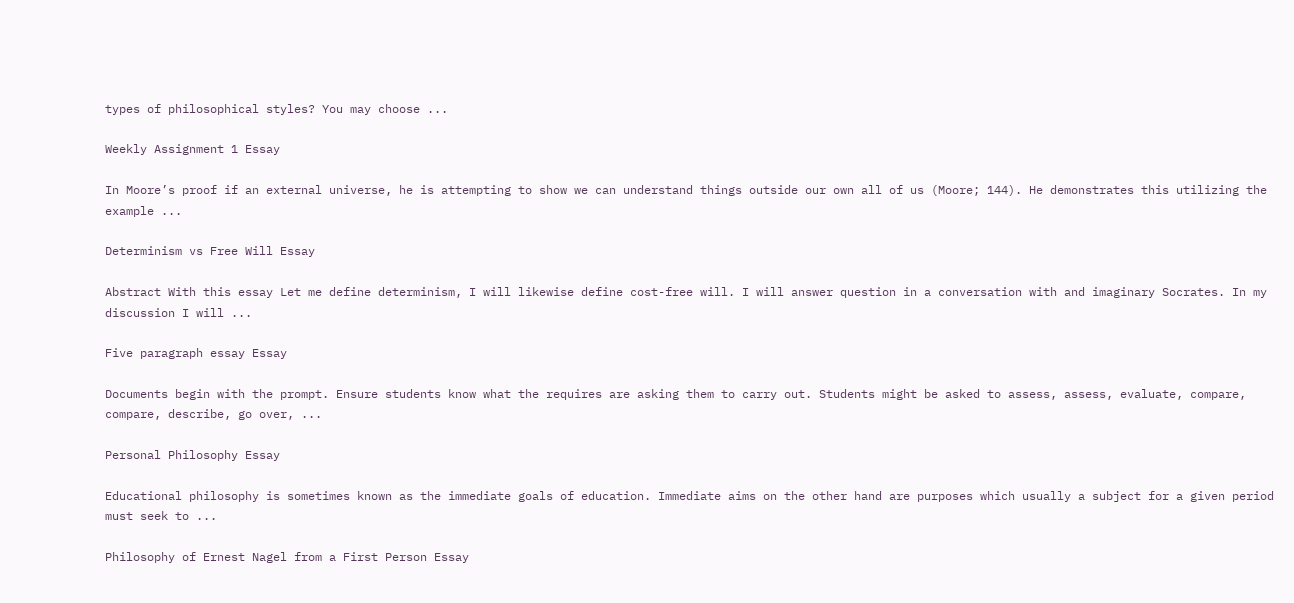types of philosophical styles? You may choose ...

Weekly Assignment 1 Essay

In Moore’s proof if an external universe, he is attempting to show we can understand things outside our own all of us (Moore; 144). He demonstrates this utilizing the example ...

Determinism vs Free Will Essay

Abstract With this essay Let me define determinism, I will likewise define cost-free will. I will answer question in a conversation with and imaginary Socrates. In my discussion I will ...

Five paragraph essay Essay

Documents begin with the prompt. Ensure students know what the requires are asking them to carry out. Students might be asked to assess, assess, evaluate, compare, compare, describe, go over, ...

Personal Philosophy Essay

Educational philosophy is sometimes known as the immediate goals of education. Immediate aims on the other hand are purposes which usually a subject for a given period must seek to ...

Philosophy of Ernest Nagel from a First Person Essay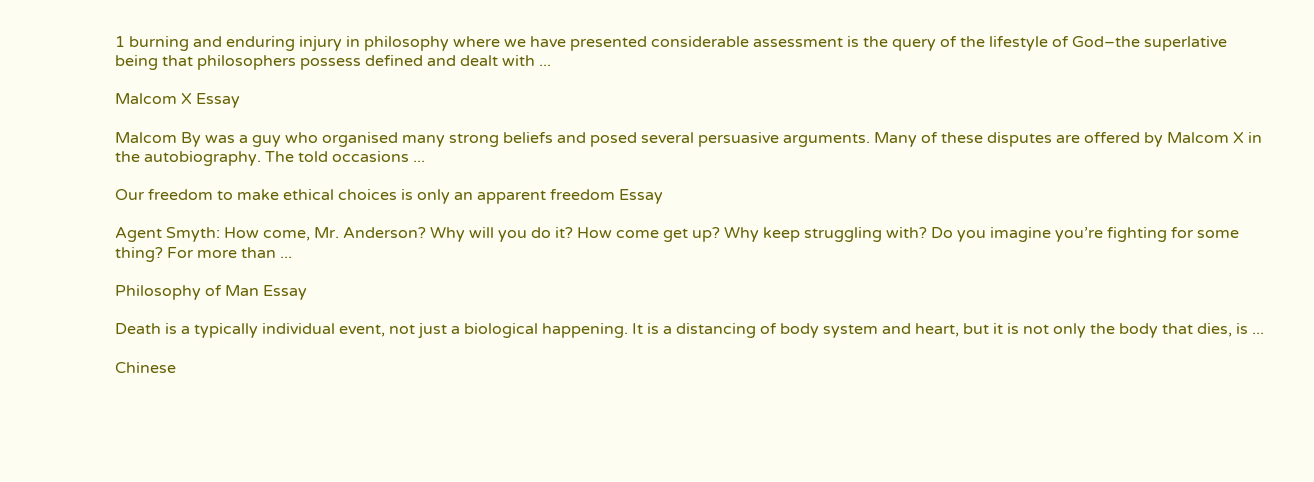1 burning and enduring injury in philosophy where we have presented considerable assessment is the query of the lifestyle of God–the superlative being that philosophers possess defined and dealt with ...

Malcom X Essay

Malcom By was a guy who organised many strong beliefs and posed several persuasive arguments. Many of these disputes are offered by Malcom X in the autobiography. The told occasions ...

Our freedom to make ethical choices is only an apparent freedom Essay

Agent Smyth: How come, Mr. Anderson? Why will you do it? How come get up? Why keep struggling with? Do you imagine you’re fighting for some thing? For more than ...

Philosophy of Man Essay

Death is a typically individual event, not just a biological happening. It is a distancing of body system and heart, but it is not only the body that dies, is ...

Chinese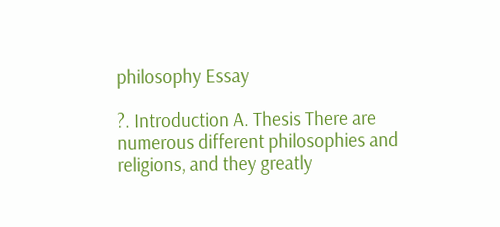philosophy Essay

?. Introduction A. Thesis There are numerous different philosophies and religions, and they greatly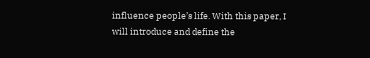influence people’s life. With this paper, I will introduce and define the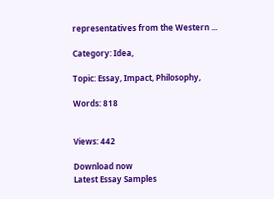representatives from the Western ...

Category: Idea,

Topic: Essay, Impact, Philosophy,

Words: 818


Views: 442

Download now
Latest Essay Samples